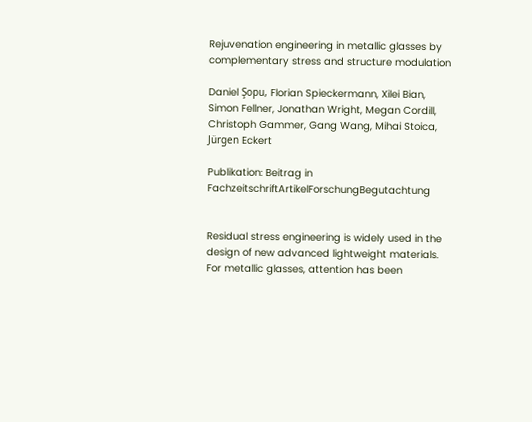Rejuvenation engineering in metallic glasses by complementary stress and structure modulation

Daniel Şopu, Florian Spieckermann, Xilei Bian, Simon Fellner, Jonathan Wright, Megan Cordill, Christoph Gammer, Gang Wang, Mihai Stoica, Jürgen Eckert

Publikation: Beitrag in FachzeitschriftArtikelForschungBegutachtung


Residual stress engineering is widely used in the design of new advanced lightweight materials. For metallic glasses, attention has been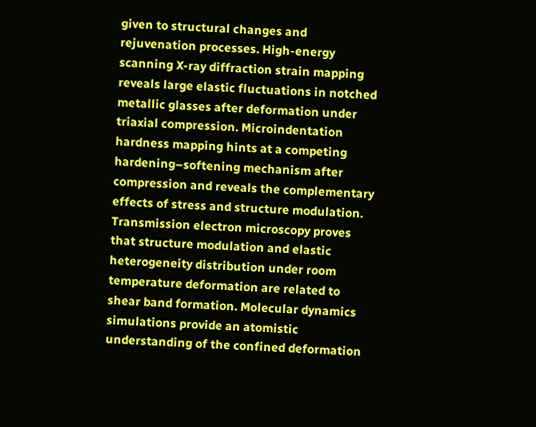given to structural changes and rejuvenation processes. High-energy scanning X-ray diffraction strain mapping reveals large elastic fluctuations in notched metallic glasses after deformation under triaxial compression. Microindentation hardness mapping hints at a competing hardening–softening mechanism after compression and reveals the complementary effects of stress and structure modulation. Transmission electron microscopy proves that structure modulation and elastic heterogeneity distribution under room temperature deformation are related to shear band formation. Molecular dynamics simulations provide an atomistic understanding of the confined deformation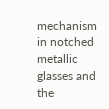mechanism in notched metallic glasses and the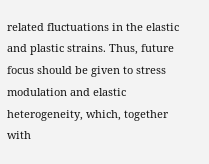related fluctuations in the elastic and plastic strains. Thus, future focus should be given to stress modulation and elastic heterogeneity, which, together with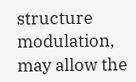structure modulation, may allow the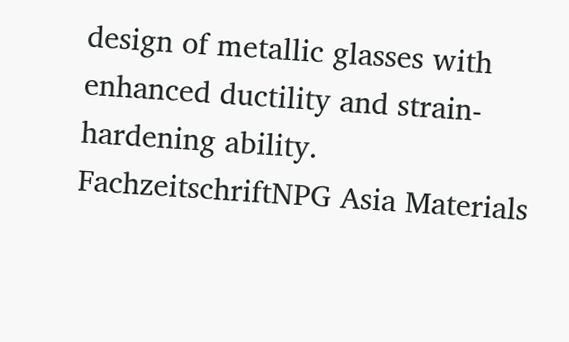design of metallic glasses with enhanced ductility and strain-hardening ability.
FachzeitschriftNPG Asia Materials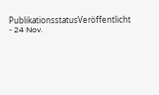PublikationsstatusVeröffentlicht - 24 Nov.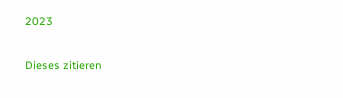2023

Dieses zitieren